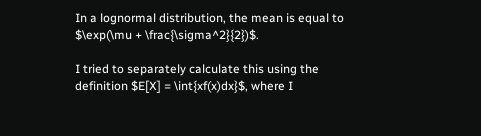In a lognormal distribution, the mean is equal to $\exp(\mu + \frac{\sigma^2}{2})$.

I tried to separately calculate this using the definition $E[X] = \int{xf(x)dx}$, where I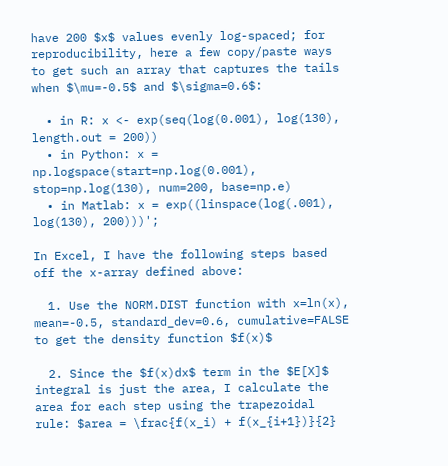have 200 $x$ values evenly log-spaced; for reproducibility, here a few copy/paste ways to get such an array that captures the tails when $\mu=-0.5$ and $\sigma=0.6$:

  • in R: x <- exp(seq(log(0.001), log(130), length.out = 200))
  • in Python: x = np.logspace(start=np.log(0.001), stop=np.log(130), num=200, base=np.e)
  • in Matlab: x = exp((linspace(log(.001), log(130), 200)))';

In Excel, I have the following steps based off the x-array defined above:

  1. Use the NORM.DIST function with x=ln(x), mean=-0.5, standard_dev=0.6, cumulative=FALSE to get the density function $f(x)$

  2. Since the $f(x)dx$ term in the $E[X]$ integral is just the area, I calculate the area for each step using the trapezoidal rule: $area = \frac{f(x_i) + f(x_{i+1})}{2}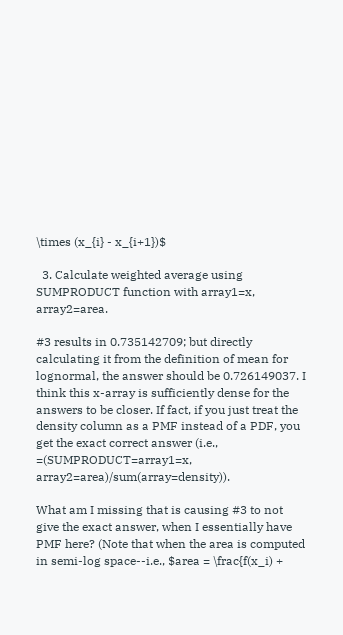\times (x_{i} - x_{i+1})$

  3. Calculate weighted average using SUMPRODUCT function with array1=x, array2=area.

#3 results in 0.735142709; but directly calculating it from the definition of mean for lognormal, the answer should be 0.726149037. I think this x-array is sufficiently dense for the answers to be closer. If fact, if you just treat the density column as a PMF instead of a PDF, you get the exact correct answer (i.e., =(SUMPRODUCT=array1=x, array2=area)/sum(array=density)).

What am I missing that is causing #3 to not give the exact answer, when I essentially have PMF here? (Note that when the area is computed in semi-log space--i.e., $area = \frac{f(x_i) +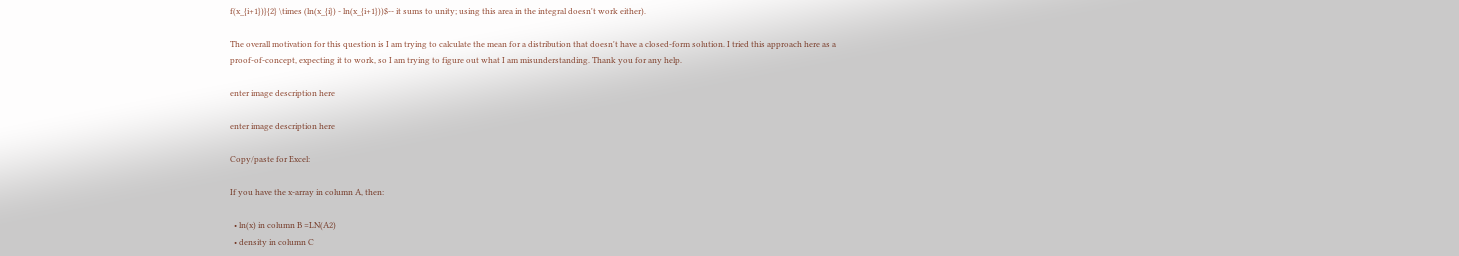f(x_{i+1})}{2} \times (ln(x_{i}) - ln(x_{i+1}))$-- it sums to unity; using this area in the integral doesn't work either).

The overall motivation for this question is I am trying to calculate the mean for a distribution that doesn't have a closed-form solution. I tried this approach here as a proof-of-concept, expecting it to work, so I am trying to figure out what I am misunderstanding. Thank you for any help.

enter image description here

enter image description here

Copy/paste for Excel:

If you have the x-array in column A, then:

  • ln(x) in column B =LN(A2)
  • density in column C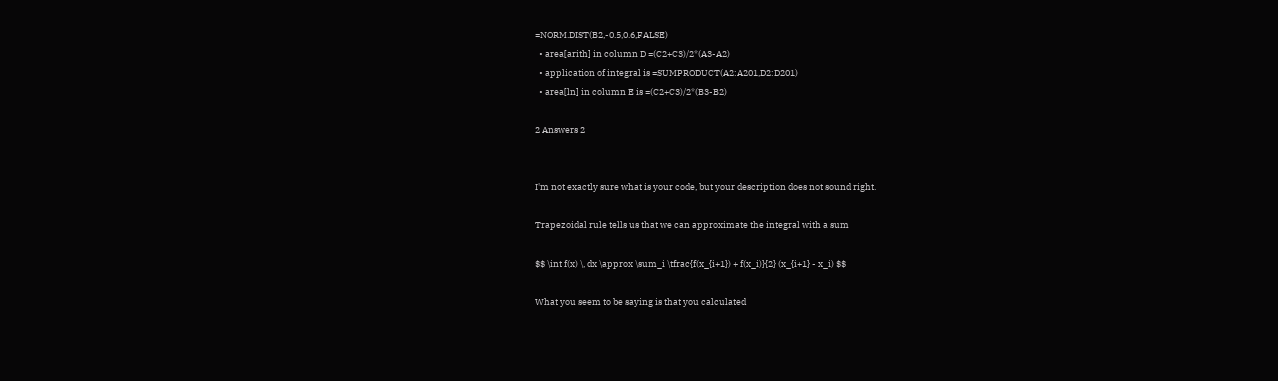=NORM.DIST(B2,-0.5,0.6,FALSE)
  • area[arith] in column D =(C2+C3)/2*(A3-A2)
  • application of integral is =SUMPRODUCT(A2:A201,D2:D201)
  • area[ln] in column E is =(C2+C3)/2*(B3-B2)

2 Answers 2


I'm not exactly sure what is your code, but your description does not sound right.

Trapezoidal rule tells us that we can approximate the integral with a sum

$$ \int f(x) \, dx \approx \sum_i \tfrac{f(x_{i+1}) + f(x_i)}{2} (x_{i+1} - x_i) $$

What you seem to be saying is that you calculated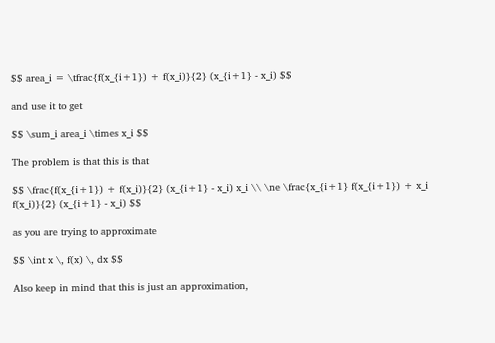$$ area_i = \tfrac{f(x_{i+1}) + f(x_i)}{2} (x_{i+1} - x_i) $$

and use it to get

$$ \sum_i area_i \times x_i $$

The problem is that this is that

$$ \frac{f(x_{i+1}) + f(x_i)}{2} (x_{i+1} - x_i) x_i \\ \ne \frac{x_{i+1} f(x_{i+1}) + x_i f(x_i)}{2} (x_{i+1} - x_i) $$

as you are trying to approximate

$$ \int x \, f(x) \, dx $$

Also keep in mind that this is just an approximation,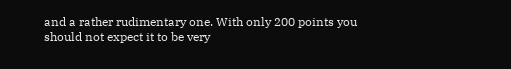and a rather rudimentary one. With only 200 points you should not expect it to be very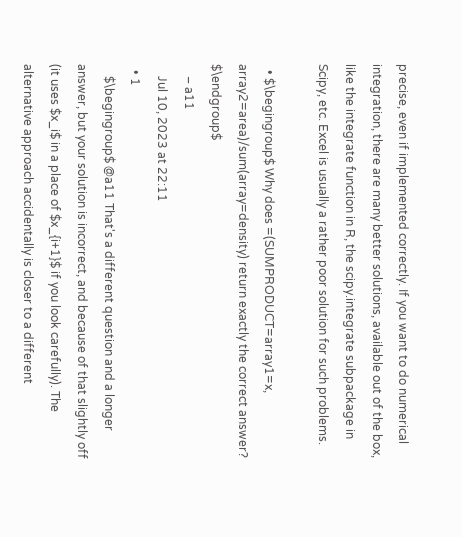precise, even if implemented correctly. If you want to do numerical integration, there are many better solutions, available out of the box, like the integrate function in R, the scipy.integrate subpackage in Scipy, etc. Excel is usually a rather poor solution for such problems.

  • $\begingroup$ Why does =(SUMPRODUCT=array1=x, array2=area)/sum(array=density) return exactly the correct answer? $\endgroup$
    – a11
    Jul 10, 2023 at 22:11
  • 1
    $\begingroup$ @a11 That's a different question and a longer answer, but your solution is incorrect, and because of that slightly off (it uses $x_i$ in a place of $x_{i+1}$ if you look carefully). The alternative approach accidentally is closer to a different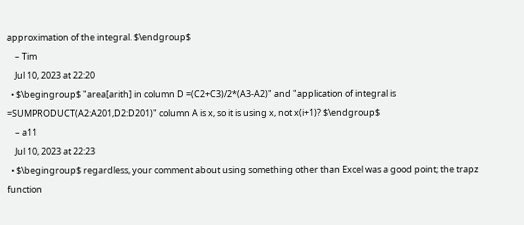approximation of the integral. $\endgroup$
    – Tim
    Jul 10, 2023 at 22:20
  • $\begingroup$ "area[arith] in column D =(C2+C3)/2*(A3-A2)" and "application of integral is =SUMPRODUCT(A2:A201,D2:D201)" column A is x, so it is using x, not x(i+1)? $\endgroup$
    – a11
    Jul 10, 2023 at 22:23
  • $\begingroup$ regardless, your comment about using something other than Excel was a good point; the trapz function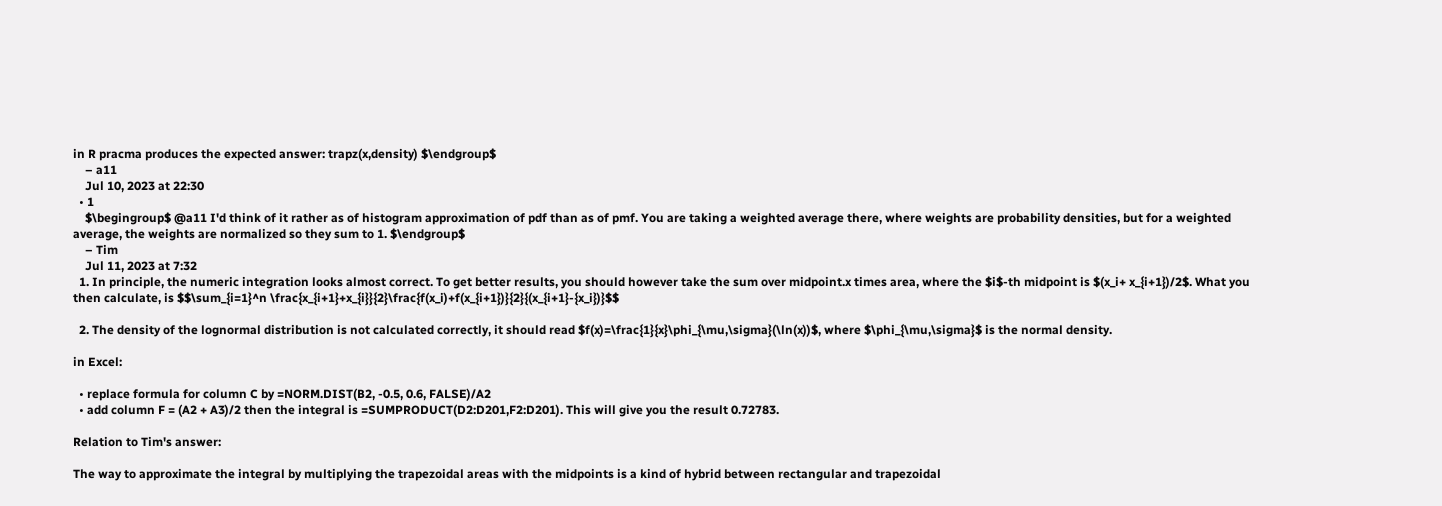in R pracma produces the expected answer: trapz(x,density) $\endgroup$
    – a11
    Jul 10, 2023 at 22:30
  • 1
    $\begingroup$ @a11 I'd think of it rather as of histogram approximation of pdf than as of pmf. You are taking a weighted average there, where weights are probability densities, but for a weighted average, the weights are normalized so they sum to 1. $\endgroup$
    – Tim
    Jul 11, 2023 at 7:32
  1. In principle, the numeric integration looks almost correct. To get better results, you should however take the sum over midpoint.x times area, where the $i$-th midpoint is $(x_i+ x_{i+1})/2$. What you then calculate, is $$\sum_{i=1}^n \frac{x_{i+1}+x_{i}}{2}\frac{f(x_i)+f(x_{i+1})}{2}{(x_{i+1}-{x_i})}$$

  2. The density of the lognormal distribution is not calculated correctly, it should read $f(x)=\frac{1}{x}\phi_{\mu,\sigma}(\ln(x))$, where $\phi_{\mu,\sigma}$ is the normal density.

in Excel:

  • replace formula for column C by =NORM.DIST(B2, -0.5, 0.6, FALSE)/A2
  • add column F = (A2 + A3)/2 then the integral is =SUMPRODUCT(D2:D201,F2:D201). This will give you the result 0.72783.

Relation to Tim's answer:

The way to approximate the integral by multiplying the trapezoidal areas with the midpoints is a kind of hybrid between rectangular and trapezoidal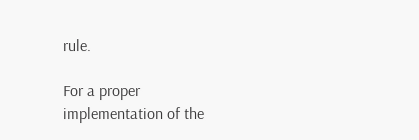rule.

For a proper implementation of the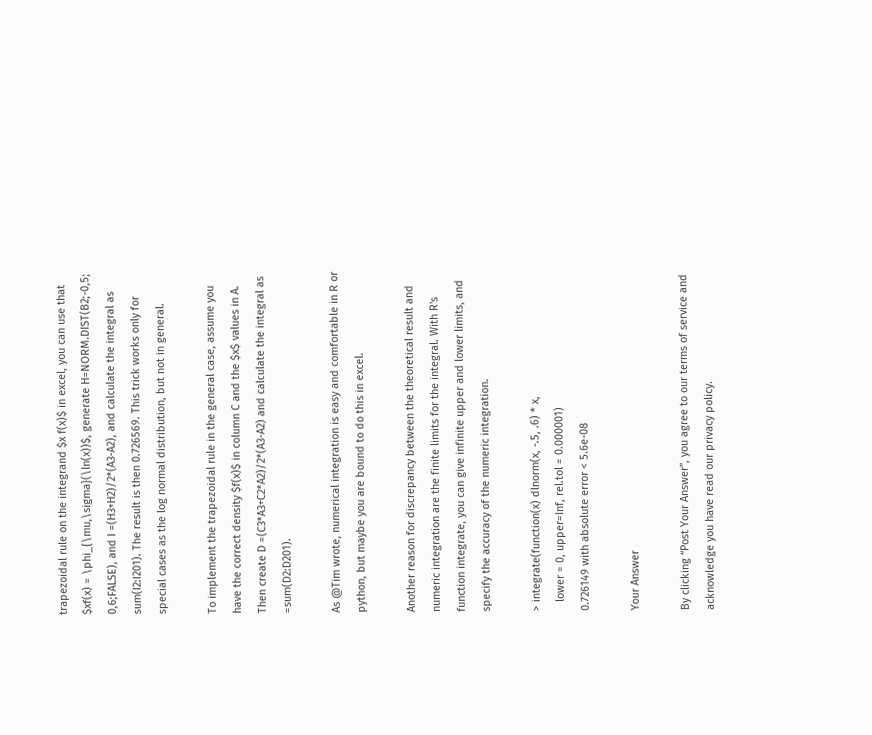trapezoidal rule on the integrand $x f(x)$ in excel, you can use that $xf(x) = \phi_{\mu,\sigma}(\ln(x))$, generate H=NORM.DIST(B2;-0,5; 0,6;FALSE), and I =(H3+H2)/2*(A3-A2), and calculate the integral as sum(I2:I201). The result is then 0.726569. This trick works only for special cases as the log normal distribution, but not in general.

To implement the trapezoidal rule in the general case, assume you have the correct density $f(x)$ in column C and the $x$ values in A. Then create D =(C3*A3+C2*A2)/2*(A3-A2) and calculate the integral as =sum(D2:D201).

As @Tim wrote, numerical integration is easy and comfortable in R or python, but maybe you are bound to do this in excel.

Another reason for discrepancy between the theoretical result and numeric integration are the finite limits for the integral. With R's function integrate, you can give infinite upper and lower limits, and specify the accuracy of the numeric integration.

> integrate(function(x) dlnorm(x, -.5, .6) * x,
   lower = 0, upper=Inf, rel.tol = 0.000001)
0.726149 with absolute error < 5.6e-08

Your Answer

By clicking “Post Your Answer”, you agree to our terms of service and acknowledge you have read our privacy policy.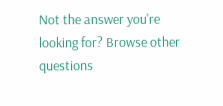Not the answer you're looking for? Browse other questions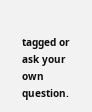tagged or ask your own question.